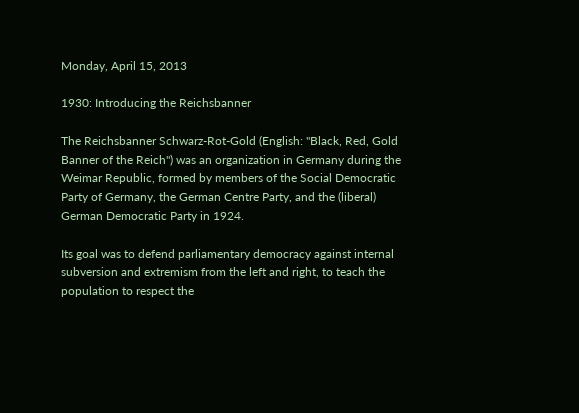Monday, April 15, 2013

1930: Introducing the Reichsbanner

The Reichsbanner Schwarz-Rot-Gold (English: "Black, Red, Gold Banner of the Reich") was an organization in Germany during the Weimar Republic, formed by members of the Social Democratic Party of Germany, the German Centre Party, and the (liberal) German Democratic Party in 1924.

Its goal was to defend parliamentary democracy against internal subversion and extremism from the left and right, to teach the population to respect the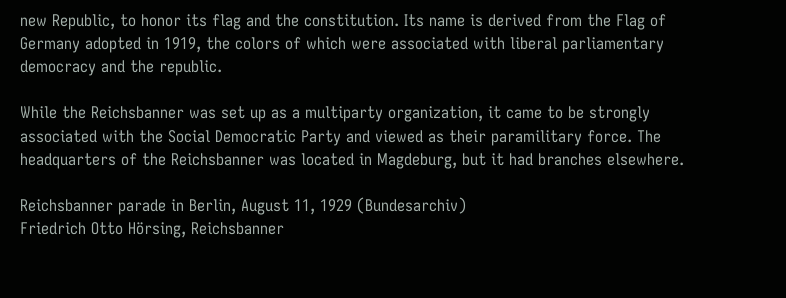new Republic, to honor its flag and the constitution. Its name is derived from the Flag of Germany adopted in 1919, the colors of which were associated with liberal parliamentary democracy and the republic.

While the Reichsbanner was set up as a multiparty organization, it came to be strongly associated with the Social Democratic Party and viewed as their paramilitary force. The headquarters of the Reichsbanner was located in Magdeburg, but it had branches elsewhere.

Reichsbanner parade in Berlin, August 11, 1929 (Bundesarchiv)
Friedrich Otto Hörsing, Reichsbanner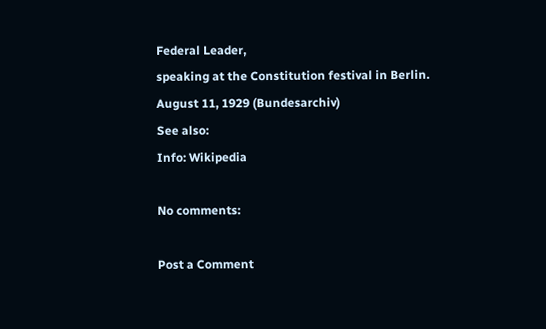Federal Leader,
speaking at the Constitution festival in Berlin.
August 11, 1929 (Bundesarchiv)
See also:
Info: Wikipedia

No comments:

Post a Comment